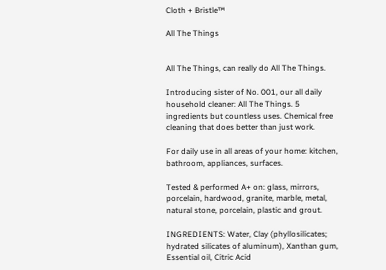Cloth + Bristle™

All The Things


All The Things, can really do All The Things.

Introducing sister of No. 001, our all daily household cleaner: All The Things. 5 ingredients but countless uses. Chemical free cleaning that does better than just work.

For daily use in all areas of your home: kitchen, bathroom, appliances, surfaces.

Tested & performed A+ on: glass, mirrors, porcelain, hardwood, granite, marble, metal, natural stone, porcelain, plastic and grout.

INGREDIENTS: Water, Clay (phyllosilicates; hydrated silicates of aluminum), Xanthan gum, Essential oil, Citric Acid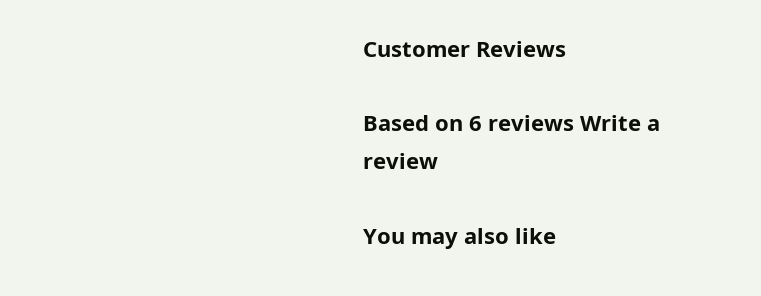Customer Reviews

Based on 6 reviews Write a review

You may also like